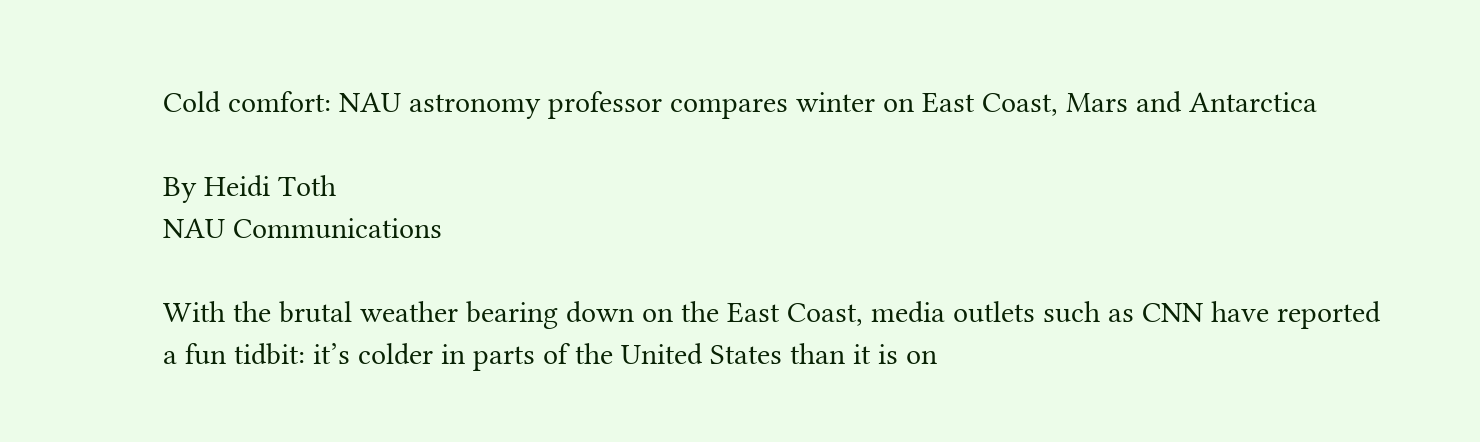Cold comfort: NAU astronomy professor compares winter on East Coast, Mars and Antarctica

By Heidi Toth
NAU Communications

With the brutal weather bearing down on the East Coast, media outlets such as CNN have reported a fun tidbit: it’s colder in parts of the United States than it is on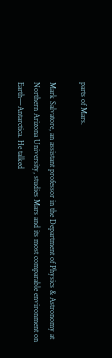parts of Mars.

Mark Salvatore, an assistant professor in the Department of Physics & Astronomy at Northern Arizona University, studies Mars and its most comparable environment on Earth—Antarctica. He talked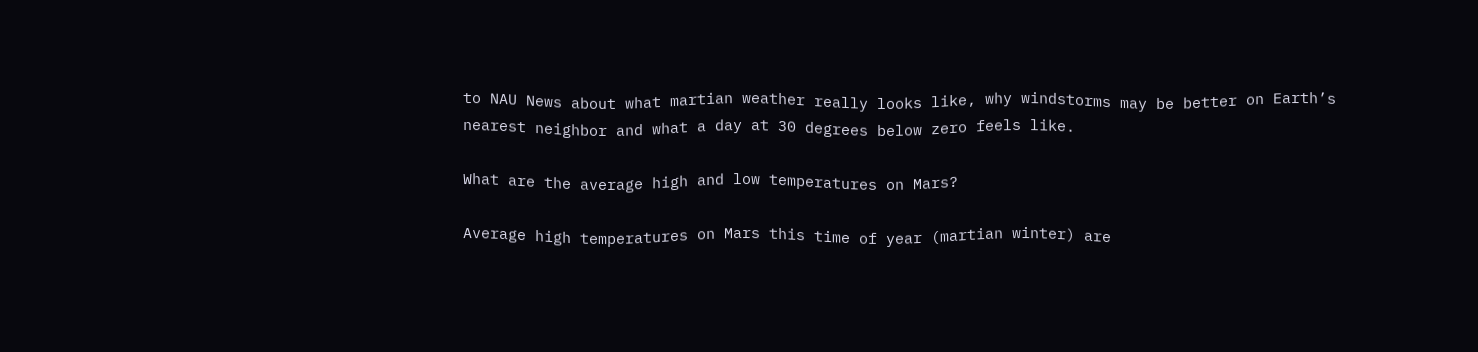to NAU News about what martian weather really looks like, why windstorms may be better on Earth’s nearest neighbor and what a day at 30 degrees below zero feels like.

What are the average high and low temperatures on Mars?

Average high temperatures on Mars this time of year (martian winter) are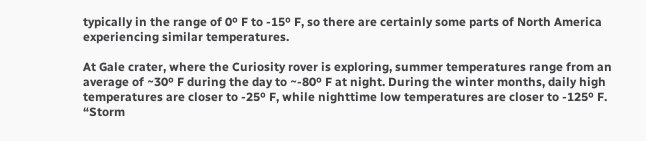typically in the range of 0º F to -15º F, so there are certainly some parts of North America experiencing similar temperatures.

At Gale crater, where the Curiosity rover is exploring, summer temperatures range from an average of ~30º F during the day to ~-80º F at night. During the winter months, daily high temperatures are closer to -25º F, while nighttime low temperatures are closer to -125º F. “Storm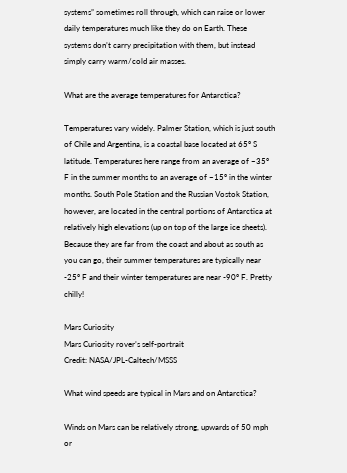systems” sometimes roll through, which can raise or lower daily temperatures much like they do on Earth. These systems don’t carry precipitation with them, but instead simply carry warm/cold air masses.

What are the average temperatures for Antarctica?

Temperatures vary widely. Palmer Station, which is just south of Chile and Argentina, is a coastal base located at 65º S latitude. Temperatures here range from an average of ~35º F in the summer months to an average of ~15º in the winter months. South Pole Station and the Russian Vostok Station, however, are located in the central portions of Antarctica at relatively high elevations (up on top of the large ice sheets). Because they are far from the coast and about as south as you can go, their summer temperatures are typically near -25º F and their winter temperatures are near -90º F. Pretty chilly!

Mars Curiosity
Mars Curiosity rover’s self-portrait
Credit: NASA/JPL-Caltech/MSSS

What wind speeds are typical in Mars and on Antarctica?

Winds on Mars can be relatively strong, upwards of 50 mph or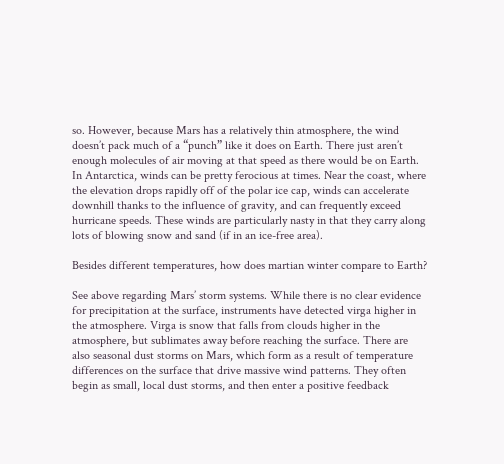so. However, because Mars has a relatively thin atmosphere, the wind doesn’t pack much of a “punch” like it does on Earth. There just aren’t enough molecules of air moving at that speed as there would be on Earth. In Antarctica, winds can be pretty ferocious at times. Near the coast, where the elevation drops rapidly off of the polar ice cap, winds can accelerate downhill thanks to the influence of gravity, and can frequently exceed hurricane speeds. These winds are particularly nasty in that they carry along lots of blowing snow and sand (if in an ice-free area).

Besides different temperatures, how does martian winter compare to Earth?

See above regarding Mars’ storm systems. While there is no clear evidence for precipitation at the surface, instruments have detected virga higher in the atmosphere. Virga is snow that falls from clouds higher in the atmosphere, but sublimates away before reaching the surface. There are also seasonal dust storms on Mars, which form as a result of temperature differences on the surface that drive massive wind patterns. They often begin as small, local dust storms, and then enter a positive feedback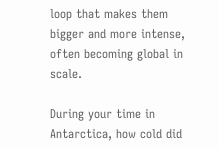loop that makes them bigger and more intense, often becoming global in scale.

During your time in Antarctica, how cold did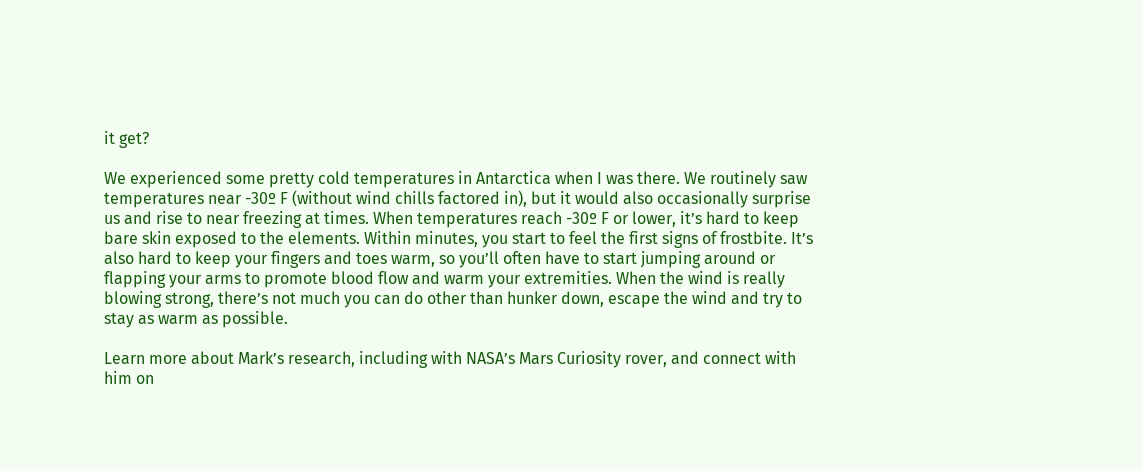it get?

We experienced some pretty cold temperatures in Antarctica when I was there. We routinely saw temperatures near -30º F (without wind chills factored in), but it would also occasionally surprise us and rise to near freezing at times. When temperatures reach -30º F or lower, it’s hard to keep bare skin exposed to the elements. Within minutes, you start to feel the first signs of frostbite. It’s also hard to keep your fingers and toes warm, so you’ll often have to start jumping around or flapping your arms to promote blood flow and warm your extremities. When the wind is really blowing strong, there’s not much you can do other than hunker down, escape the wind and try to stay as warm as possible.

Learn more about Mark’s research, including with NASA’s Mars Curiosity rover, and connect with him on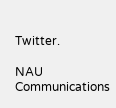Twitter.

NAU Communications